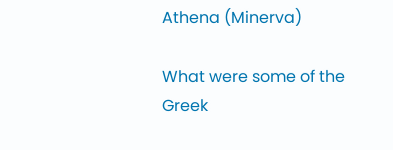Athena (Minerva)

What were some of the Greek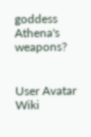goddess Athena's weapons?


User Avatar
Wiki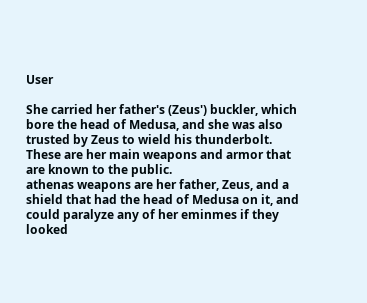User

She carried her father's (Zeus') buckler, which bore the head of Medusa, and she was also trusted by Zeus to wield his thunderbolt. These are her main weapons and armor that are known to the public.
athenas weapons are her father, Zeus, and a shield that had the head of Medusa on it, and could paralyze any of her eminmes if they looked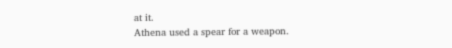at it.
Athena used a spear for a weapon.